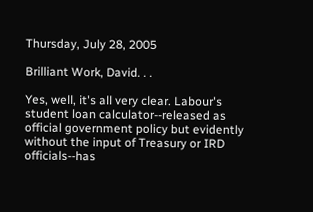Thursday, July 28, 2005

Brilliant Work, David. . .

Yes, well, it's all very clear. Labour's student loan calculator--released as official government policy but evidently without the input of Treasury or IRD officials--has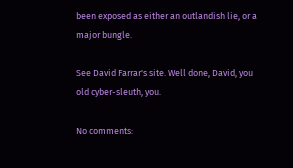been exposed as either an outlandish lie, or a major bungle.

See David Farrar's site. Well done, David, you old cyber-sleuth, you.

No comments: